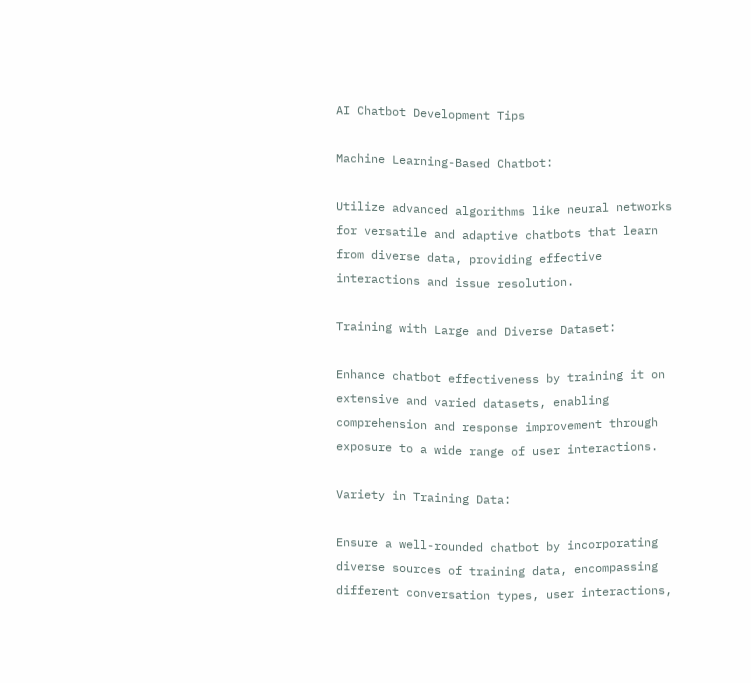AI Chatbot Development Tips

Machine Learning-Based Chatbot:

Utilize advanced algorithms like neural networks for versatile and adaptive chatbots that learn from diverse data, providing effective interactions and issue resolution.

Training with Large and Diverse Dataset:

Enhance chatbot effectiveness by training it on extensive and varied datasets, enabling comprehension and response improvement through exposure to a wide range of user interactions.

Variety in Training Data:

Ensure a well-rounded chatbot by incorporating diverse sources of training data, encompassing different conversation types, user interactions,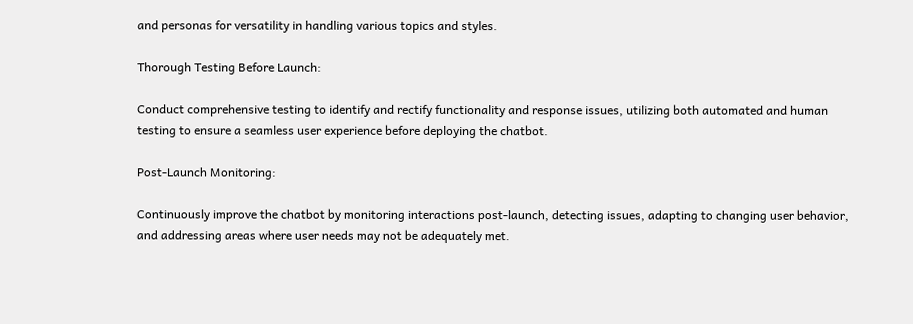and personas for versatility in handling various topics and styles.

Thorough Testing Before Launch:

Conduct comprehensive testing to identify and rectify functionality and response issues, utilizing both automated and human testing to ensure a seamless user experience before deploying the chatbot.

Post-Launch Monitoring:

Continuously improve the chatbot by monitoring interactions post-launch, detecting issues, adapting to changing user behavior, and addressing areas where user needs may not be adequately met.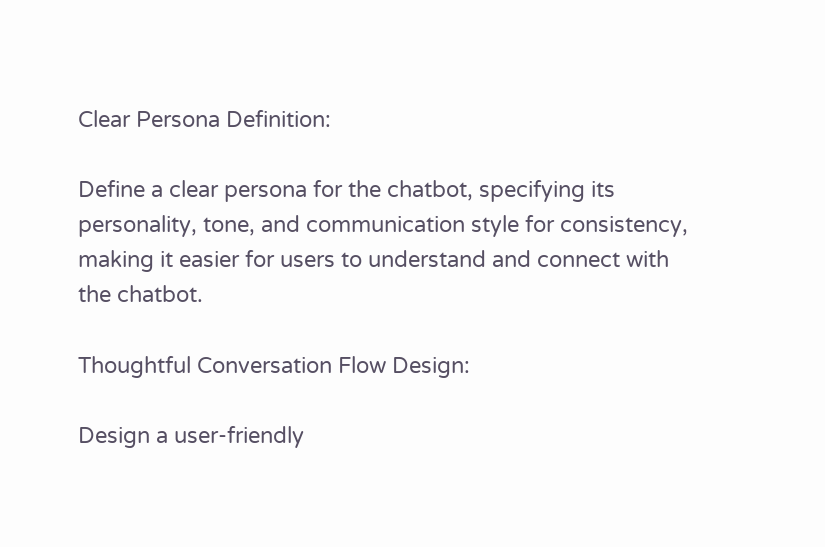Clear Persona Definition:

Define a clear persona for the chatbot, specifying its personality, tone, and communication style for consistency, making it easier for users to understand and connect with the chatbot.

Thoughtful Conversation Flow Design:

Design a user-friendly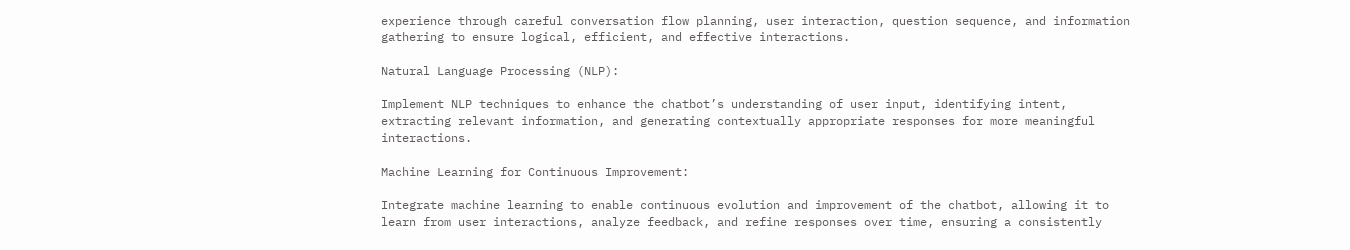experience through careful conversation flow planning, user interaction, question sequence, and information gathering to ensure logical, efficient, and effective interactions.

Natural Language Processing (NLP):

Implement NLP techniques to enhance the chatbot’s understanding of user input, identifying intent, extracting relevant information, and generating contextually appropriate responses for more meaningful interactions.

Machine Learning for Continuous Improvement:

Integrate machine learning to enable continuous evolution and improvement of the chatbot, allowing it to learn from user interactions, analyze feedback, and refine responses over time, ensuring a consistently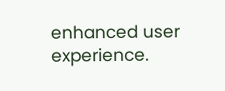enhanced user experience.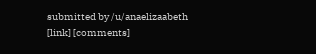submitted by /u/anaelizaabeth
[link] [comments]